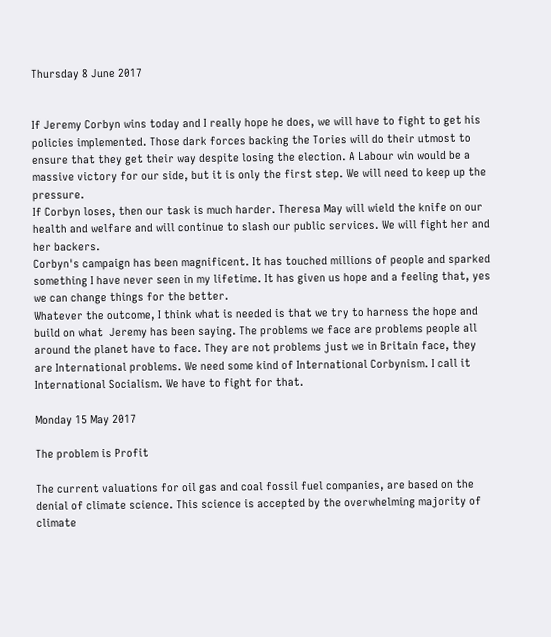Thursday 8 June 2017


If Jeremy Corbyn wins today and I really hope he does, we will have to fight to get his policies implemented. Those dark forces backing the Tories will do their utmost to ensure that they get their way despite losing the election. A Labour win would be a massive victory for our side, but it is only the first step. We will need to keep up the pressure.
If Corbyn loses, then our task is much harder. Theresa May will wield the knife on our health and welfare and will continue to slash our public services. We will fight her and her backers.
Corbyn's campaign has been magnificent. It has touched millions of people and sparked something I have never seen in my lifetime. It has given us hope and a feeling that, yes we can change things for the better.
Whatever the outcome, I think what is needed is that we try to harness the hope and build on what  Jeremy has been saying. The problems we face are problems people all around the planet have to face. They are not problems just we in Britain face, they are International problems. We need some kind of International Corbynism. I call it International Socialism. We have to fight for that.

Monday 15 May 2017

The problem is Profit

The current valuations for oil gas and coal fossil fuel companies, are based on the denial of climate science. This science is accepted by the overwhelming majority of climate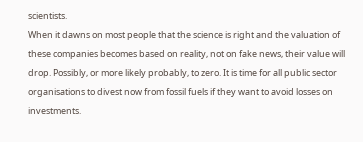scientists.
When it dawns on most people that the science is right and the valuation of these companies becomes based on reality, not on fake news, their value will drop. Possibly, or more likely probably, to zero. It is time for all public sector organisations to divest now from fossil fuels if they want to avoid losses on investments.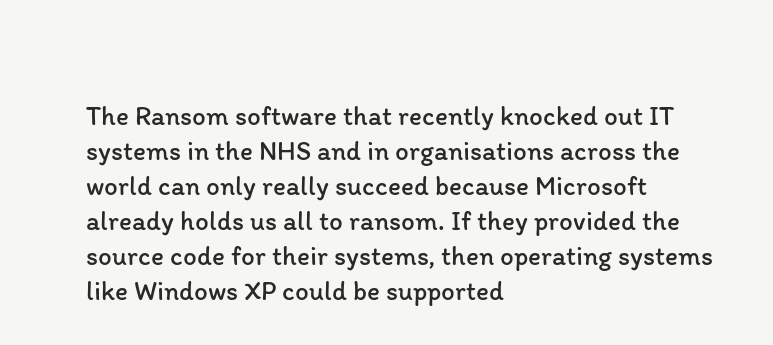The Ransom software that recently knocked out IT systems in the NHS and in organisations across the world can only really succeed because Microsoft already holds us all to ransom. If they provided the source code for their systems, then operating systems like Windows XP could be supported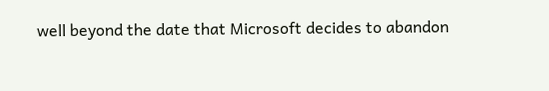well beyond the date that Microsoft decides to abandon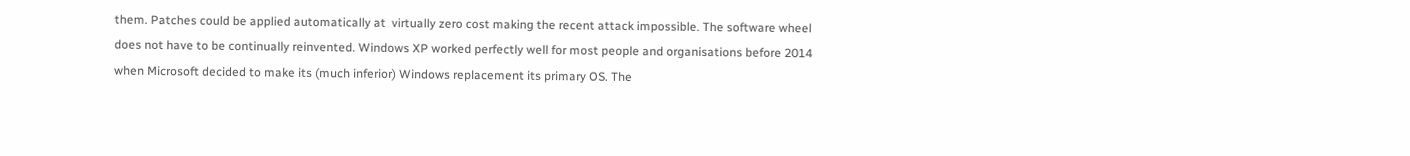them. Patches could be applied automatically at  virtually zero cost making the recent attack impossible. The software wheel does not have to be continually reinvented. Windows XP worked perfectly well for most people and organisations before 2014 when Microsoft decided to make its (much inferior) Windows replacement its primary OS. The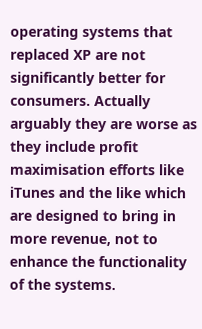operating systems that replaced XP are not significantly better for consumers. Actually arguably they are worse as they include profit maximisation efforts like iTunes and the like which are designed to bring in more revenue, not to enhance the functionality of the systems.